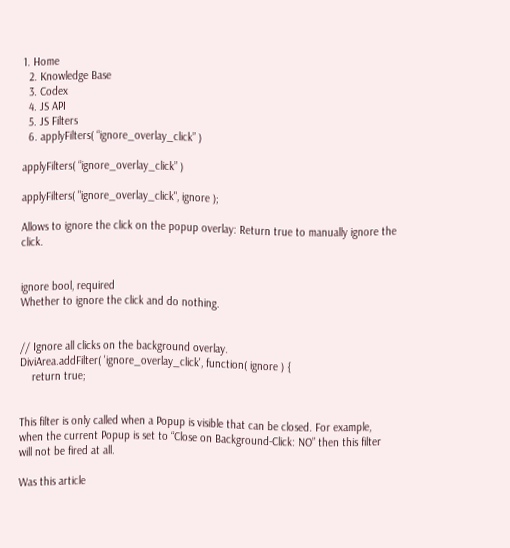1. Home
  2. Knowledge Base
  3. Codex
  4. JS API
  5. JS Filters
  6. applyFilters( “ignore_overlay_click” )

applyFilters( “ignore_overlay_click” )

applyFilters( "ignore_overlay_click", ignore );

Allows to ignore the click on the popup overlay: Return true to manually ignore the click.


ignore bool, required
Whether to ignore the click and do nothing.


// Ignore all clicks on the background overlay.
DiviArea.addFilter( 'ignore_overlay_click', function( ignore ) {
    return true;


This filter is only called when a Popup is visible that can be closed. For example, when the current Popup is set to “Close on Background-Click: NO” then this filter will not be fired at all.

Was this article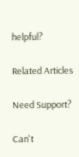helpful?

Related Articles

Need Support?

Can't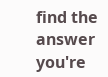find the answer you're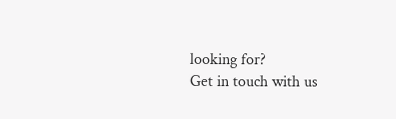looking for?
Get in touch with us